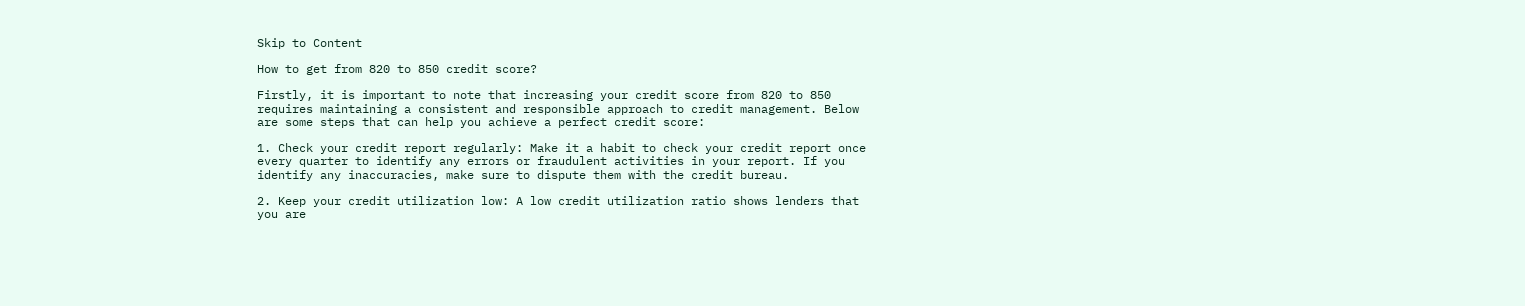Skip to Content

How to get from 820 to 850 credit score?

Firstly, it is important to note that increasing your credit score from 820 to 850 requires maintaining a consistent and responsible approach to credit management. Below are some steps that can help you achieve a perfect credit score:

1. Check your credit report regularly: Make it a habit to check your credit report once every quarter to identify any errors or fraudulent activities in your report. If you identify any inaccuracies, make sure to dispute them with the credit bureau.

2. Keep your credit utilization low: A low credit utilization ratio shows lenders that you are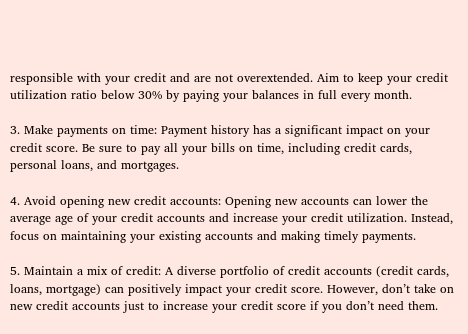responsible with your credit and are not overextended. Aim to keep your credit utilization ratio below 30% by paying your balances in full every month.

3. Make payments on time: Payment history has a significant impact on your credit score. Be sure to pay all your bills on time, including credit cards, personal loans, and mortgages.

4. Avoid opening new credit accounts: Opening new accounts can lower the average age of your credit accounts and increase your credit utilization. Instead, focus on maintaining your existing accounts and making timely payments.

5. Maintain a mix of credit: A diverse portfolio of credit accounts (credit cards, loans, mortgage) can positively impact your credit score. However, don’t take on new credit accounts just to increase your credit score if you don’t need them.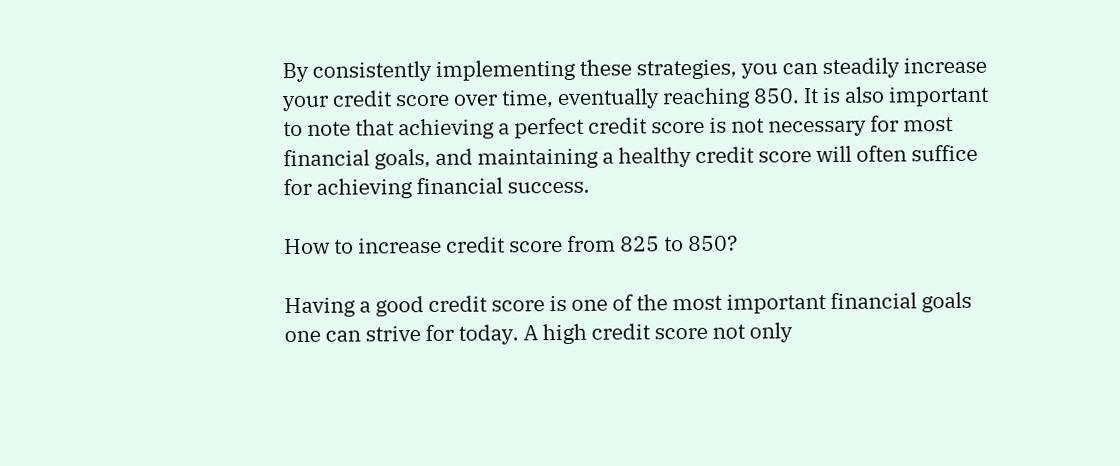By consistently implementing these strategies, you can steadily increase your credit score over time, eventually reaching 850. It is also important to note that achieving a perfect credit score is not necessary for most financial goals, and maintaining a healthy credit score will often suffice for achieving financial success.

How to increase credit score from 825 to 850?

Having a good credit score is one of the most important financial goals one can strive for today. A high credit score not only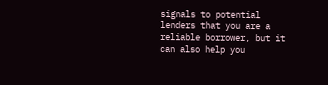signals to potential lenders that you are a reliable borrower, but it can also help you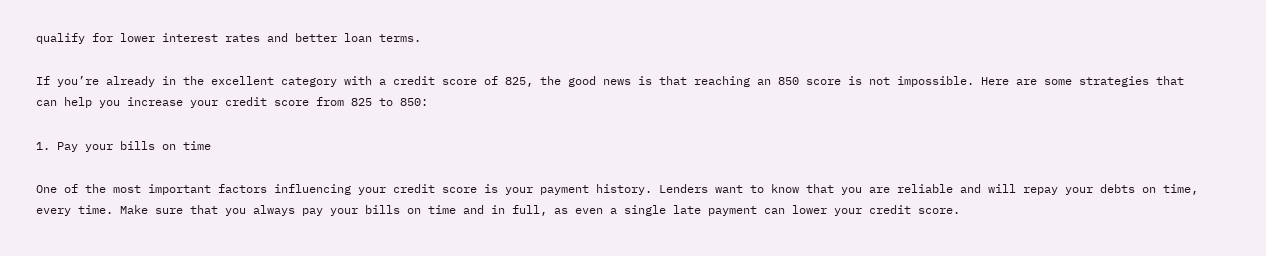qualify for lower interest rates and better loan terms.

If you’re already in the excellent category with a credit score of 825, the good news is that reaching an 850 score is not impossible. Here are some strategies that can help you increase your credit score from 825 to 850:

1. Pay your bills on time

One of the most important factors influencing your credit score is your payment history. Lenders want to know that you are reliable and will repay your debts on time, every time. Make sure that you always pay your bills on time and in full, as even a single late payment can lower your credit score.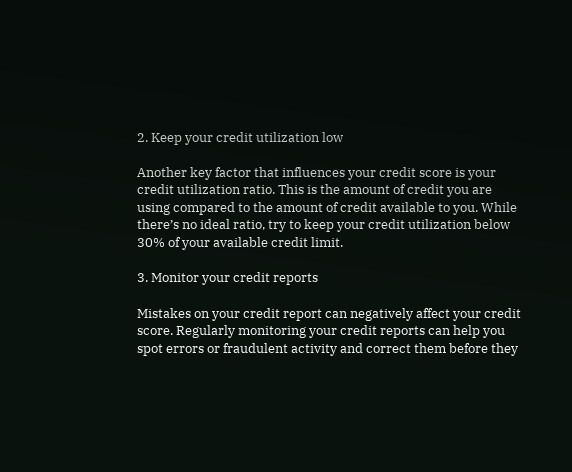2. Keep your credit utilization low

Another key factor that influences your credit score is your credit utilization ratio. This is the amount of credit you are using compared to the amount of credit available to you. While there’s no ideal ratio, try to keep your credit utilization below 30% of your available credit limit.

3. Monitor your credit reports

Mistakes on your credit report can negatively affect your credit score. Regularly monitoring your credit reports can help you spot errors or fraudulent activity and correct them before they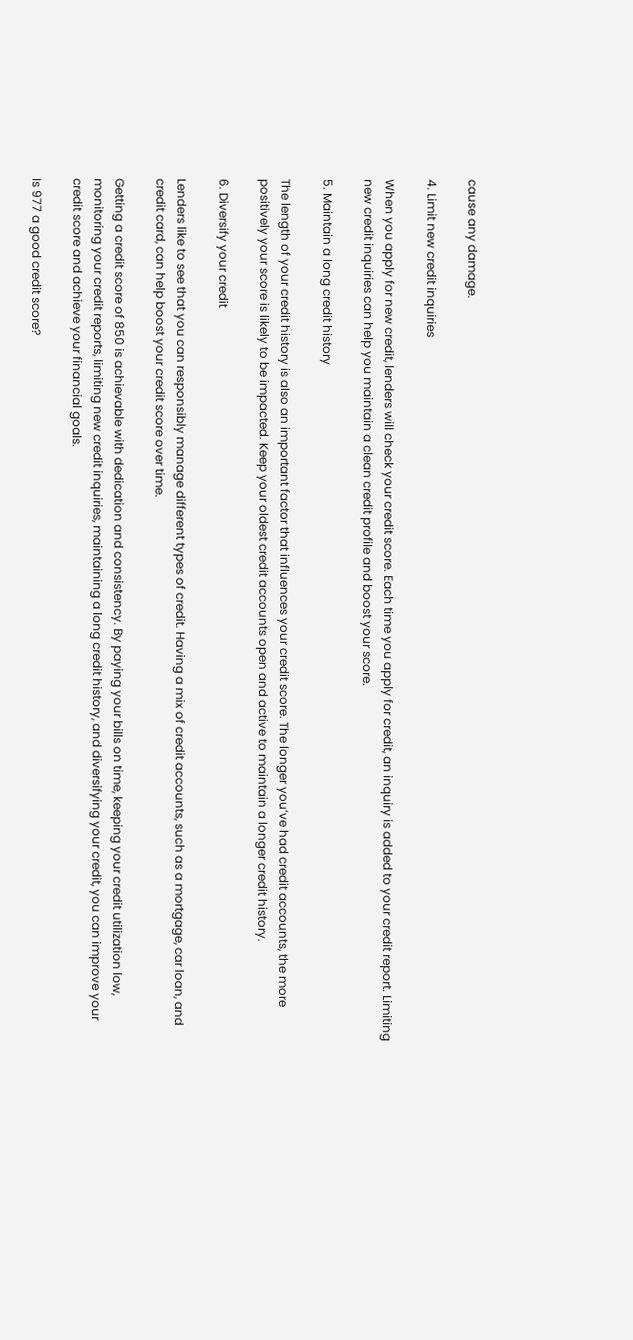cause any damage.

4. Limit new credit inquiries

When you apply for new credit, lenders will check your credit score. Each time you apply for credit, an inquiry is added to your credit report. Limiting new credit inquiries can help you maintain a clean credit profile and boost your score.

5. Maintain a long credit history

The length of your credit history is also an important factor that influences your credit score. The longer you’ve had credit accounts, the more positively your score is likely to be impacted. Keep your oldest credit accounts open and active to maintain a longer credit history.

6. Diversify your credit

Lenders like to see that you can responsibly manage different types of credit. Having a mix of credit accounts, such as a mortgage, car loan, and credit card, can help boost your credit score over time.

Getting a credit score of 850 is achievable with dedication and consistency. By paying your bills on time, keeping your credit utilization low, monitoring your credit reports, limiting new credit inquiries, maintaining a long credit history, and diversifying your credit, you can improve your credit score and achieve your financial goals.

Is 977 a good credit score?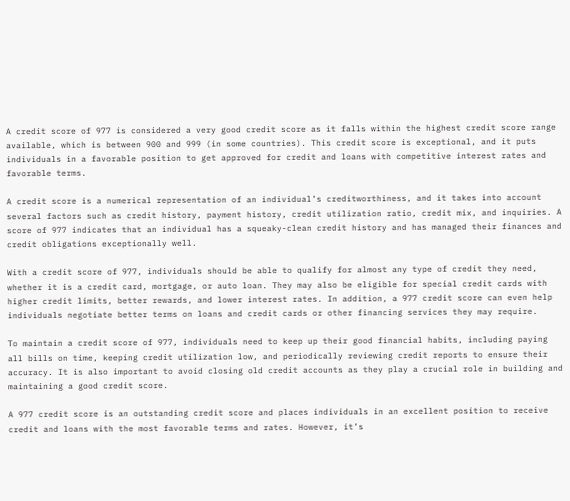A credit score of 977 is considered a very good credit score as it falls within the highest credit score range available, which is between 900 and 999 (in some countries). This credit score is exceptional, and it puts individuals in a favorable position to get approved for credit and loans with competitive interest rates and favorable terms.

A credit score is a numerical representation of an individual’s creditworthiness, and it takes into account several factors such as credit history, payment history, credit utilization ratio, credit mix, and inquiries. A score of 977 indicates that an individual has a squeaky-clean credit history and has managed their finances and credit obligations exceptionally well.

With a credit score of 977, individuals should be able to qualify for almost any type of credit they need, whether it is a credit card, mortgage, or auto loan. They may also be eligible for special credit cards with higher credit limits, better rewards, and lower interest rates. In addition, a 977 credit score can even help individuals negotiate better terms on loans and credit cards or other financing services they may require.

To maintain a credit score of 977, individuals need to keep up their good financial habits, including paying all bills on time, keeping credit utilization low, and periodically reviewing credit reports to ensure their accuracy. It is also important to avoid closing old credit accounts as they play a crucial role in building and maintaining a good credit score.

A 977 credit score is an outstanding credit score and places individuals in an excellent position to receive credit and loans with the most favorable terms and rates. However, it’s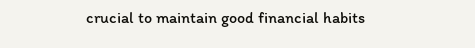crucial to maintain good financial habits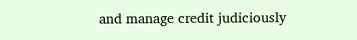and manage credit judiciously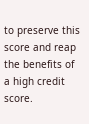to preserve this score and reap the benefits of a high credit score.